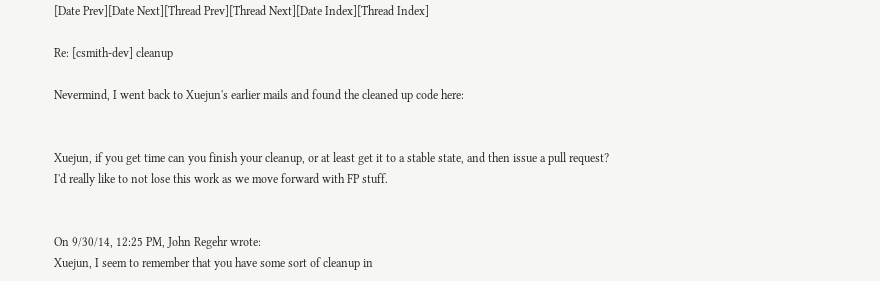[Date Prev][Date Next][Thread Prev][Thread Next][Date Index][Thread Index]

Re: [csmith-dev] cleanup

Nevermind, I went back to Xuejun's earlier mails and found the cleaned up code here:


Xuejun, if you get time can you finish your cleanup, or at least get it to a stable state, and then issue a pull request? I'd really like to not lose this work as we move forward with FP stuff.


On 9/30/14, 12:25 PM, John Regehr wrote:
Xuejun, I seem to remember that you have some sort of cleanup in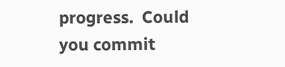progress.  Could you commit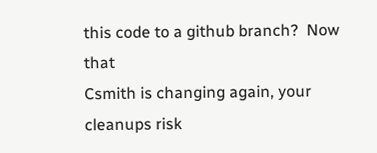this code to a github branch?  Now that
Csmith is changing again, your cleanups risk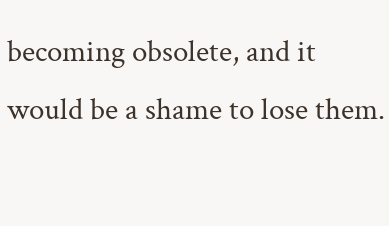becoming obsolete, and it
would be a shame to lose them.